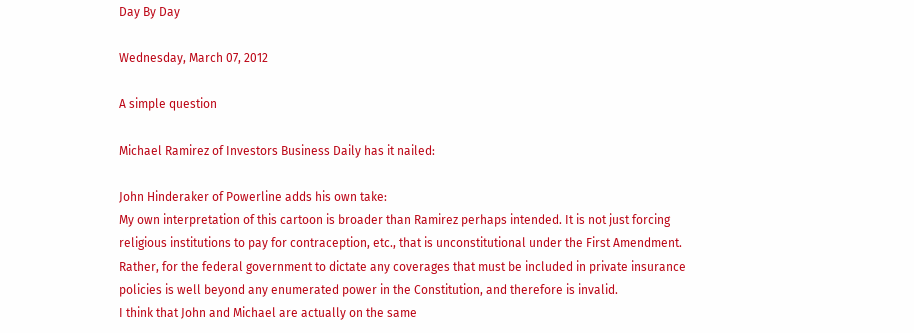Day By Day

Wednesday, March 07, 2012

A simple question

Michael Ramirez of Investors Business Daily has it nailed:

John Hinderaker of Powerline adds his own take:
My own interpretation of this cartoon is broader than Ramirez perhaps intended. It is not just forcing religious institutions to pay for contraception, etc., that is unconstitutional under the First Amendment. Rather, for the federal government to dictate any coverages that must be included in private insurance policies is well beyond any enumerated power in the Constitution, and therefore is invalid.
I think that John and Michael are actually on the same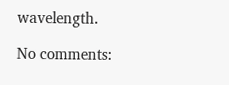wavelength.

No comments: